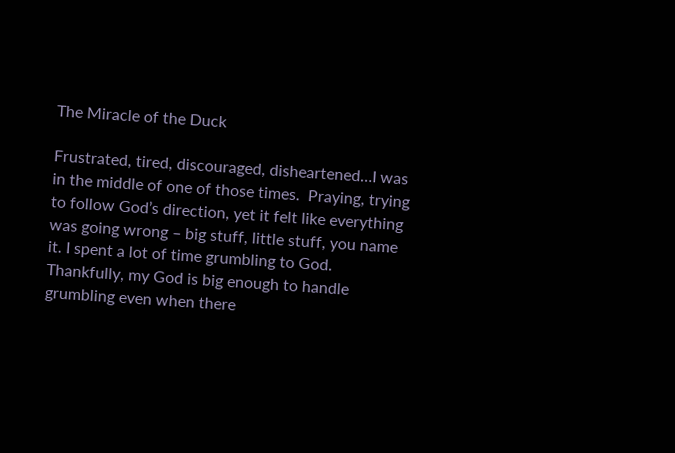The Miracle of the Duck

Frustrated, tired, discouraged, disheartened…I was in the middle of one of those times.  Praying, trying to follow God’s direction, yet it felt like everything was going wrong – big stuff, little stuff, you name it. I spent a lot of time grumbling to God.  Thankfully, my God is big enough to handle grumbling even when there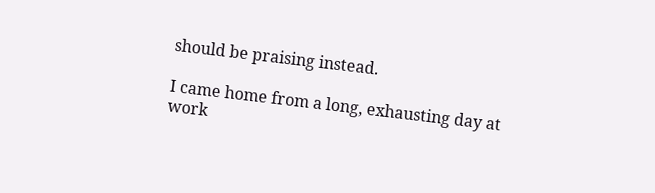should be praising instead.

I came home from a long, exhausting day at work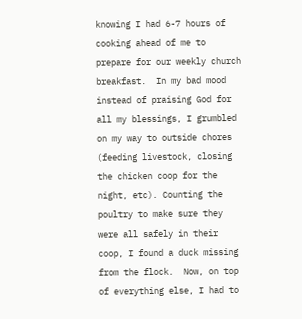knowing I had 6-7 hours of cooking ahead of me to prepare for our weekly church breakfast.  In my bad mood instead of praising God for all my blessings, I grumbled on my way to outside chores (feeding livestock, closing the chicken coop for the night, etc). Counting the poultry to make sure they were all safely in their coop, I found a duck missing from the flock.  Now, on top of everything else, I had to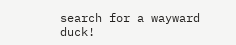search for a wayward duck!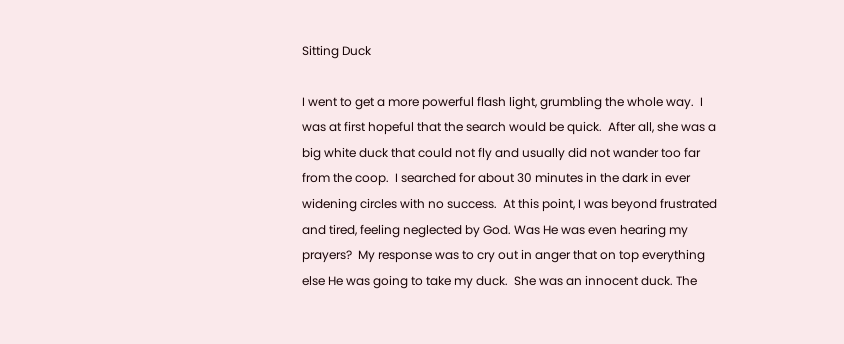Sitting Duck

I went to get a more powerful flash light, grumbling the whole way.  I was at first hopeful that the search would be quick.  After all, she was a big white duck that could not fly and usually did not wander too far from the coop.  I searched for about 30 minutes in the dark in ever widening circles with no success.  At this point, I was beyond frustrated and tired, feeling neglected by God. Was He was even hearing my prayers?  My response was to cry out in anger that on top everything else He was going to take my duck.  She was an innocent duck. The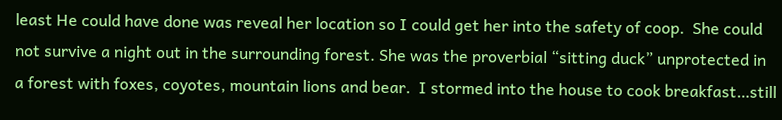least He could have done was reveal her location so I could get her into the safety of coop.  She could not survive a night out in the surrounding forest. She was the proverbial “sitting duck” unprotected in a forest with foxes, coyotes, mountain lions and bear.  I stormed into the house to cook breakfast…still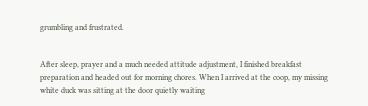grumbling and frustrated.


After sleep, prayer and a much needed attitude adjustment, I finished breakfast preparation and headed out for morning chores. When I arrived at the coop, my missing white duck was sitting at the door quietly waiting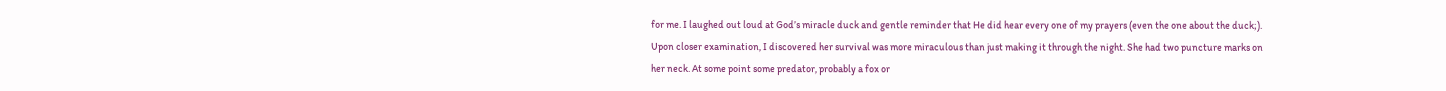for me. I laughed out loud at God’s miracle duck and gentle reminder that He did hear every one of my prayers (even the one about the duck;). Upon closer examination, I discovered her survival was more miraculous than just making it through the night. She had two puncture marks on her neck. At some point some predator, probably a fox or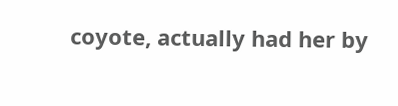coyote, actually had her by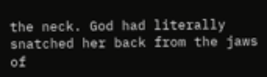the neck. God had literally snatched her back from the jaws of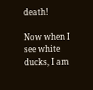death!

Now when I see white ducks, I am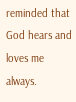reminded that God hears and loves me always.